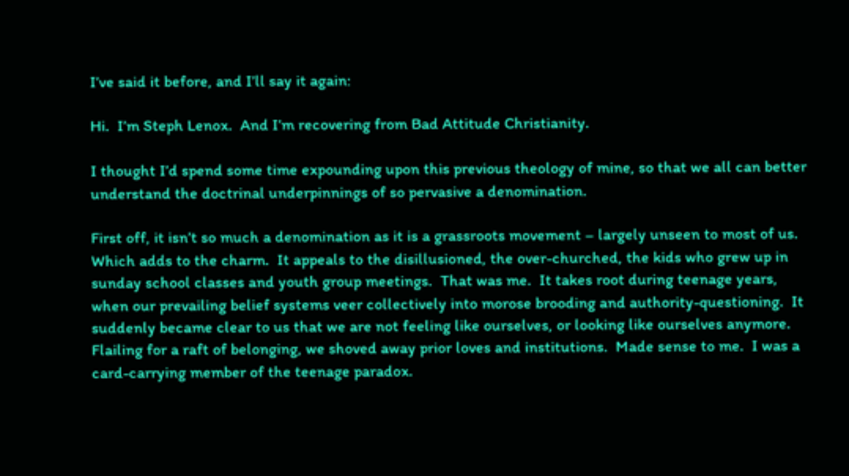I’ve said it before, and I’ll say it again:

Hi.  I’m Steph Lenox.  And I’m recovering from Bad Attitude Christianity.

I thought I’d spend some time expounding upon this previous theology of mine, so that we all can better understand the doctrinal underpinnings of so pervasive a denomination.

First off, it isn’t so much a denomination as it is a grassroots movement – largely unseen to most of us.  Which adds to the charm.  It appeals to the disillusioned, the over-churched, the kids who grew up in sunday school classes and youth group meetings.  That was me.  It takes root during teenage years, when our prevailing belief systems veer collectively into morose brooding and authority-questioning.  It suddenly became clear to us that we are not feeling like ourselves, or looking like ourselves anymore. Flailing for a raft of belonging, we shoved away prior loves and institutions.  Made sense to me.  I was a card-carrying member of the teenage paradox.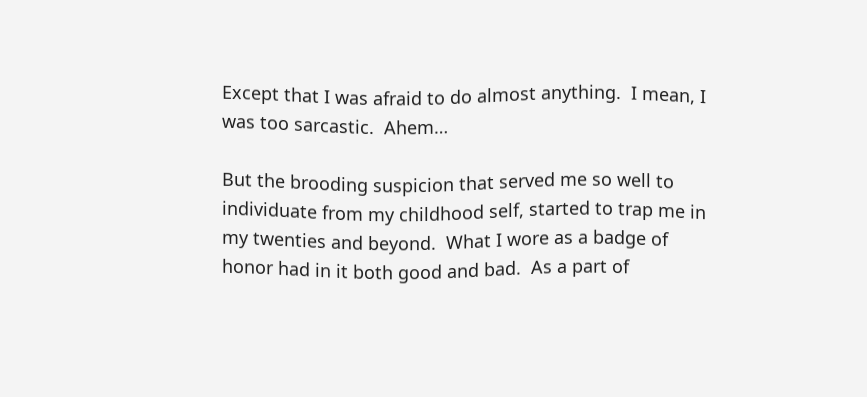Except that I was afraid to do almost anything.  I mean, I was too sarcastic.  Ahem…

But the brooding suspicion that served me so well to individuate from my childhood self, started to trap me in my twenties and beyond.  What I wore as a badge of honor had in it both good and bad.  As a part of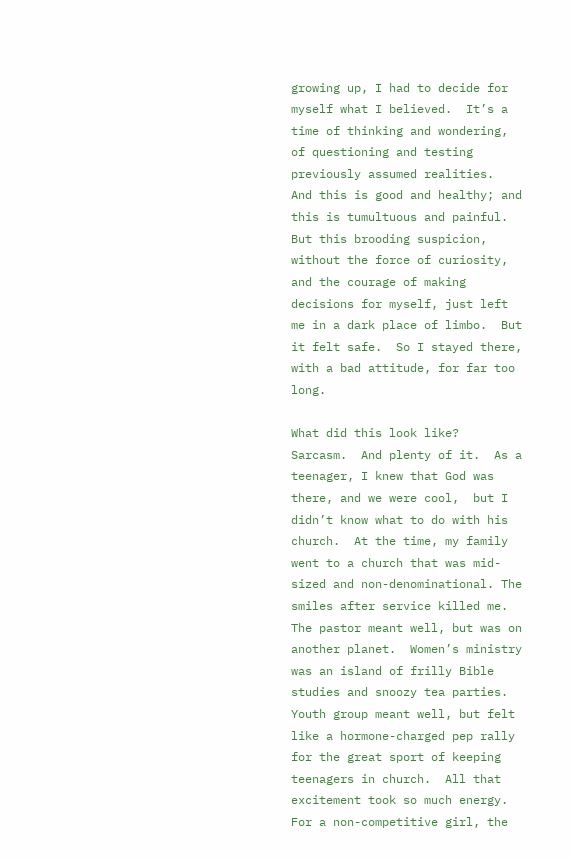growing up, I had to decide for myself what I believed.  It’s a time of thinking and wondering, of questioning and testing previously assumed realities.  And this is good and healthy; and this is tumultuous and painful.  But this brooding suspicion, without the force of curiosity, and the courage of making decisions for myself, just left me in a dark place of limbo.  But it felt safe.  So I stayed there, with a bad attitude, for far too long.

What did this look like?  Sarcasm.  And plenty of it.  As a teenager, I knew that God was there, and we were cool,  but I didn’t know what to do with his church.  At the time, my family went to a church that was mid-sized and non-denominational. The smiles after service killed me.  The pastor meant well, but was on another planet.  Women’s ministry was an island of frilly Bible studies and snoozy tea parties.  Youth group meant well, but felt like a hormone-charged pep rally for the great sport of keeping teenagers in church.  All that excitement took so much energy.  For a non-competitive girl, the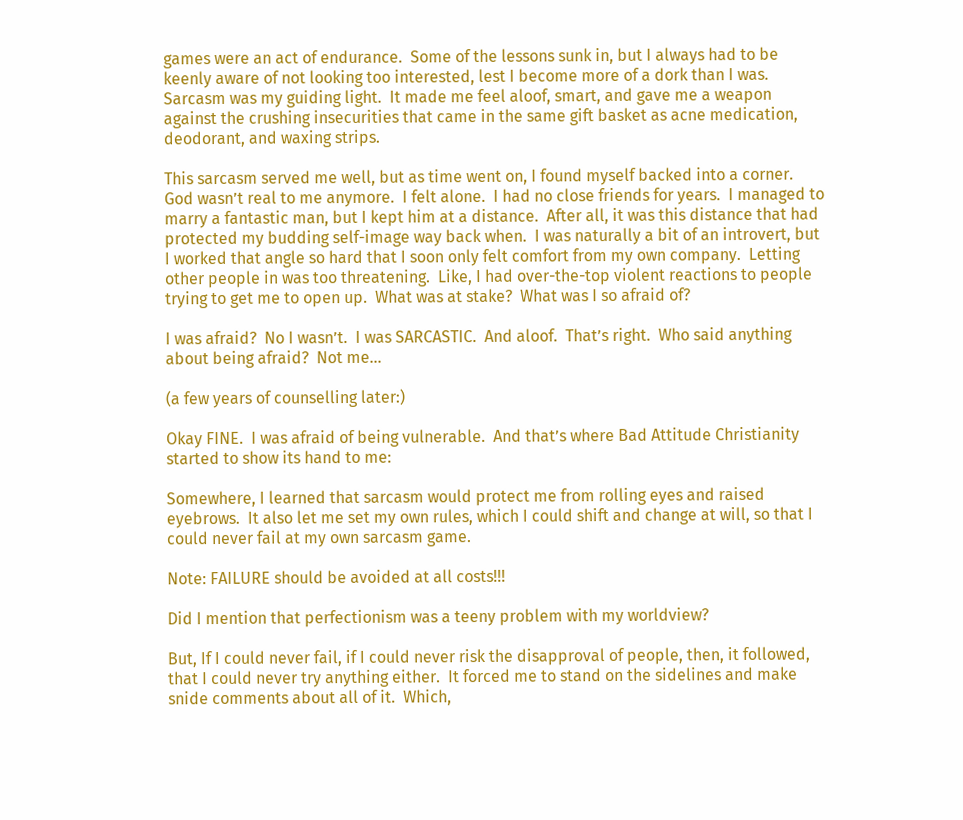games were an act of endurance.  Some of the lessons sunk in, but I always had to be keenly aware of not looking too interested, lest I become more of a dork than I was.  Sarcasm was my guiding light.  It made me feel aloof, smart, and gave me a weapon against the crushing insecurities that came in the same gift basket as acne medication, deodorant, and waxing strips.

This sarcasm served me well, but as time went on, I found myself backed into a corner.   God wasn’t real to me anymore.  I felt alone.  I had no close friends for years.  I managed to marry a fantastic man, but I kept him at a distance.  After all, it was this distance that had protected my budding self-image way back when.  I was naturally a bit of an introvert, but I worked that angle so hard that I soon only felt comfort from my own company.  Letting other people in was too threatening.  Like, I had over-the-top violent reactions to people trying to get me to open up.  What was at stake?  What was I so afraid of?

I was afraid?  No I wasn’t.  I was SARCASTIC.  And aloof.  That’s right.  Who said anything about being afraid?  Not me…

(a few years of counselling later:)

Okay FINE.  I was afraid of being vulnerable.  And that’s where Bad Attitude Christianity started to show its hand to me:

Somewhere, I learned that sarcasm would protect me from rolling eyes and raised eyebrows.  It also let me set my own rules, which I could shift and change at will, so that I could never fail at my own sarcasm game.

Note: FAILURE should be avoided at all costs!!!

Did I mention that perfectionism was a teeny problem with my worldview?

But, If I could never fail, if I could never risk the disapproval of people, then, it followed, that I could never try anything either.  It forced me to stand on the sidelines and make snide comments about all of it.  Which,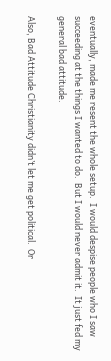eventually, made me resent the whole setup.  I would despise people who I saw succeeding at the things I wanted to do.  But I would never admit it.  It just fed my general bad attitude.

Also, Bad Attitude Christianity didn’t let me get political.  Or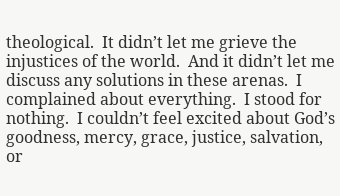theological.  It didn’t let me grieve the injustices of the world.  And it didn’t let me discuss any solutions in these arenas.  I complained about everything.  I stood for nothing.  I couldn’t feel excited about God’s goodness, mercy, grace, justice, salvation, or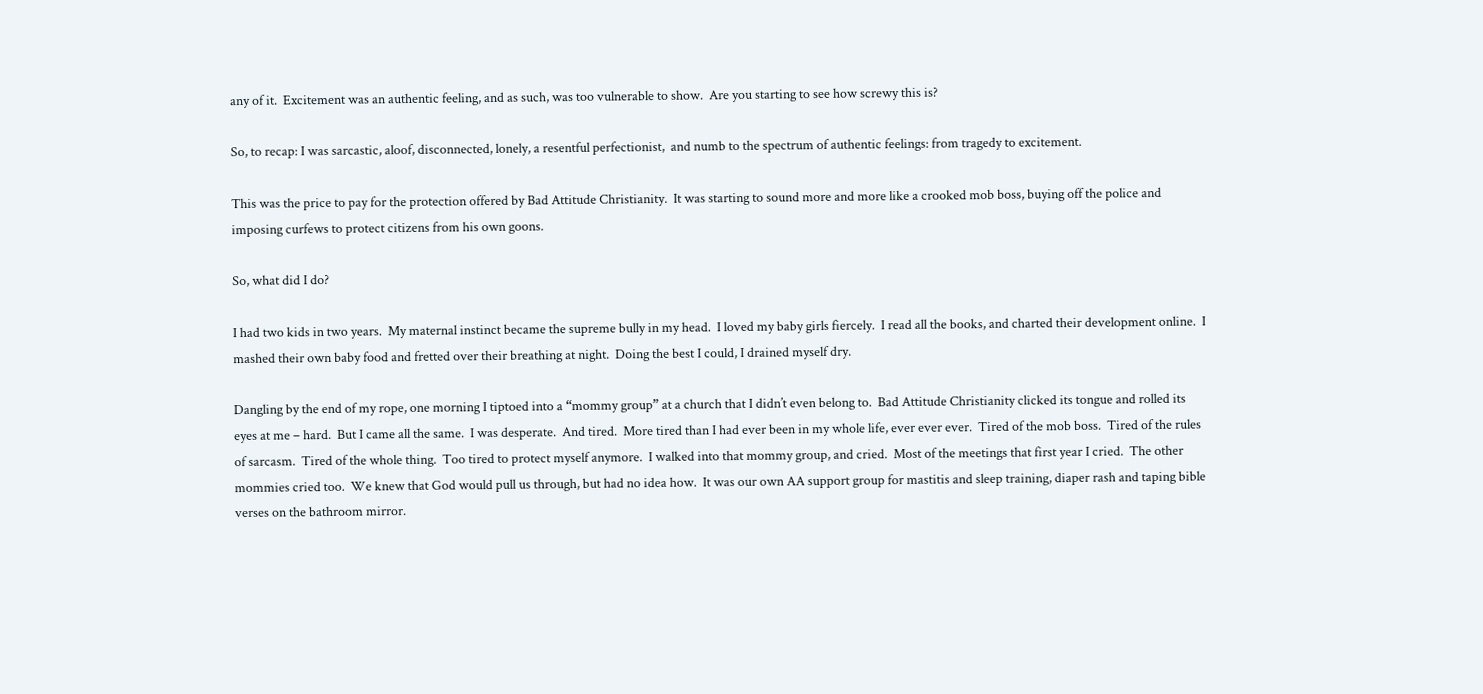any of it.  Excitement was an authentic feeling, and as such, was too vulnerable to show.  Are you starting to see how screwy this is?

So, to recap: I was sarcastic, aloof, disconnected, lonely, a resentful perfectionist,  and numb to the spectrum of authentic feelings: from tragedy to excitement.

This was the price to pay for the protection offered by Bad Attitude Christianity.  It was starting to sound more and more like a crooked mob boss, buying off the police and imposing curfews to protect citizens from his own goons.

So, what did I do?

I had two kids in two years.  My maternal instinct became the supreme bully in my head.  I loved my baby girls fiercely.  I read all the books, and charted their development online.  I mashed their own baby food and fretted over their breathing at night.  Doing the best I could, I drained myself dry.

Dangling by the end of my rope, one morning I tiptoed into a “mommy group” at a church that I didn’t even belong to.  Bad Attitude Christianity clicked its tongue and rolled its eyes at me – hard.  But I came all the same.  I was desperate.  And tired.  More tired than I had ever been in my whole life, ever ever ever.  Tired of the mob boss.  Tired of the rules of sarcasm.  Tired of the whole thing.  Too tired to protect myself anymore.  I walked into that mommy group, and cried.  Most of the meetings that first year I cried.  The other mommies cried too.  We knew that God would pull us through, but had no idea how.  It was our own AA support group for mastitis and sleep training, diaper rash and taping bible verses on the bathroom mirror.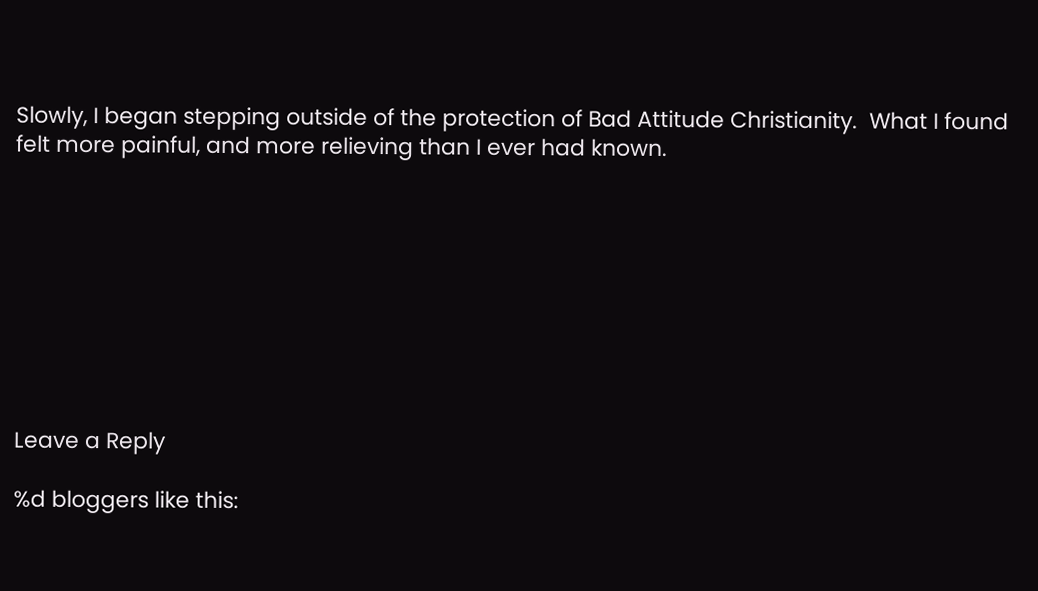Slowly, I began stepping outside of the protection of Bad Attitude Christianity.  What I found felt more painful, and more relieving than I ever had known.









Leave a Reply

%d bloggers like this: